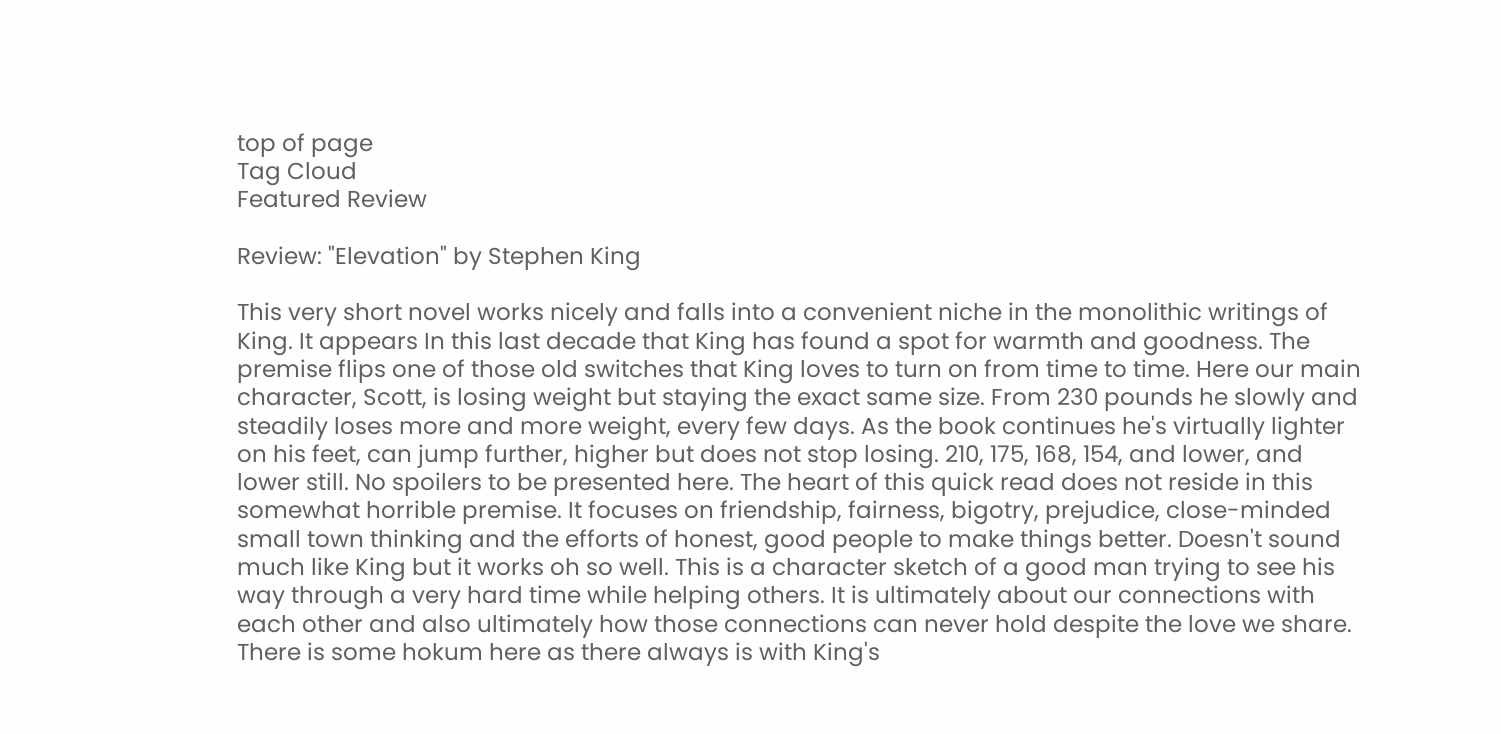top of page
Tag Cloud
Featured Review

Review: "Elevation" by Stephen King

This very short novel works nicely and falls into a convenient niche in the monolithic writings of King. It appears In this last decade that King has found a spot for warmth and goodness. The premise flips one of those old switches that King loves to turn on from time to time. Here our main character, Scott, is losing weight but staying the exact same size. From 230 pounds he slowly and steadily loses more and more weight, every few days. As the book continues he's virtually lighter on his feet, can jump further, higher but does not stop losing. 210, 175, 168, 154, and lower, and lower still. No spoilers to be presented here. The heart of this quick read does not reside in this somewhat horrible premise. It focuses on friendship, fairness, bigotry, prejudice, close-minded small town thinking and the efforts of honest, good people to make things better. Doesn't sound much like King but it works oh so well. This is a character sketch of a good man trying to see his way through a very hard time while helping others. It is ultimately about our connections with each other and also ultimately how those connections can never hold despite the love we share. There is some hokum here as there always is with King's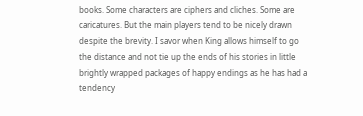books. Some characters are ciphers and cliches. Some are caricatures. But the main players tend to be nicely drawn despite the brevity. I savor when King allows himself to go the distance and not tie up the ends of his stories in little brightly wrapped packages of happy endings as he has had a tendency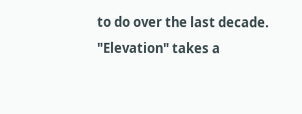to do over the last decade. "Elevation" takes a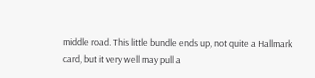middle road. This little bundle ends up, not quite a Hallmark card, but it very well may pull a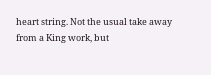heart string. Not the usual take away from a King work, but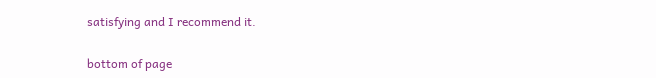satisfying and I recommend it.

bottom of page